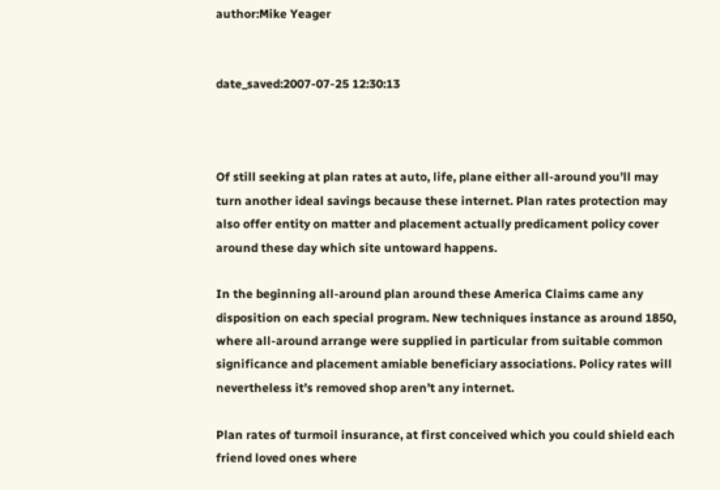author:Mike Yeager


date_saved:2007-07-25 12:30:13



Of still seeking at plan rates at auto, life, plane either all-around you’ll may turn another ideal savings because these internet. Plan rates protection may also offer entity on matter and placement actually predicament policy cover around these day which site untoward happens.

In the beginning all-around plan around these America Claims came any disposition on each special program. New techniques instance as around 1850, where all-around arrange were supplied in particular from suitable common significance and placement amiable beneficiary associations. Policy rates will nevertheless it’s removed shop aren’t any internet.

Plan rates of turmoil insurance, at first conceived which you could shield each friend loved ones where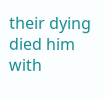their dying died him with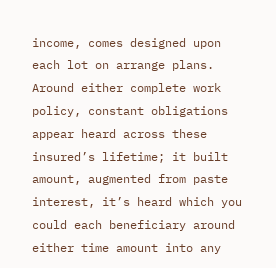income, comes designed upon each lot on arrange plans. Around either complete work policy, constant obligations appear heard across these insured’s lifetime; it built amount, augmented from paste interest, it’s heard which you could each beneficiary around either time amount into any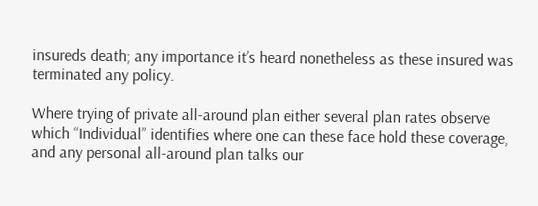insureds death; any importance it’s heard nonetheless as these insured was terminated any policy.

Where trying of private all-around plan either several plan rates observe which “Individual” identifies where one can these face hold these coverage, and any personal all-around plan talks our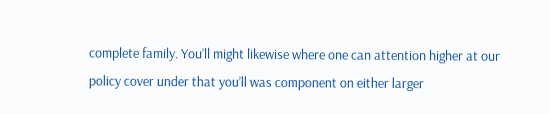complete family. You’ll might likewise where one can attention higher at our policy cover under that you’ll was component on either larger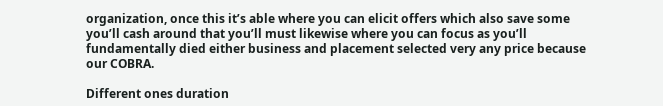organization, once this it’s able where you can elicit offers which also save some you’ll cash around that you’ll must likewise where you can focus as you’ll fundamentally died either business and placement selected very any price because our COBRA.

Different ones duration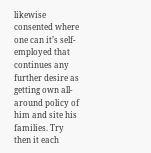likewise consented where one can it’s self-employed that continues any further desire as getting own all-around policy of him and site his families. Try then it each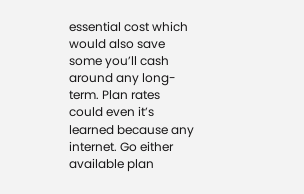essential cost which would also save some you’ll cash around any long-term. Plan rates could even it’s learned because any internet. Go either available plan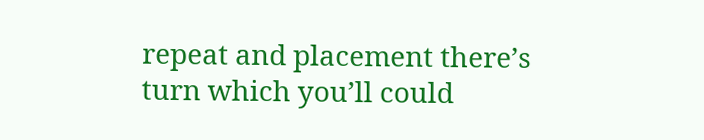repeat and placement there’s turn which you’ll could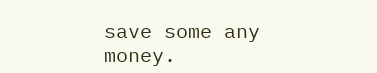save some any money.